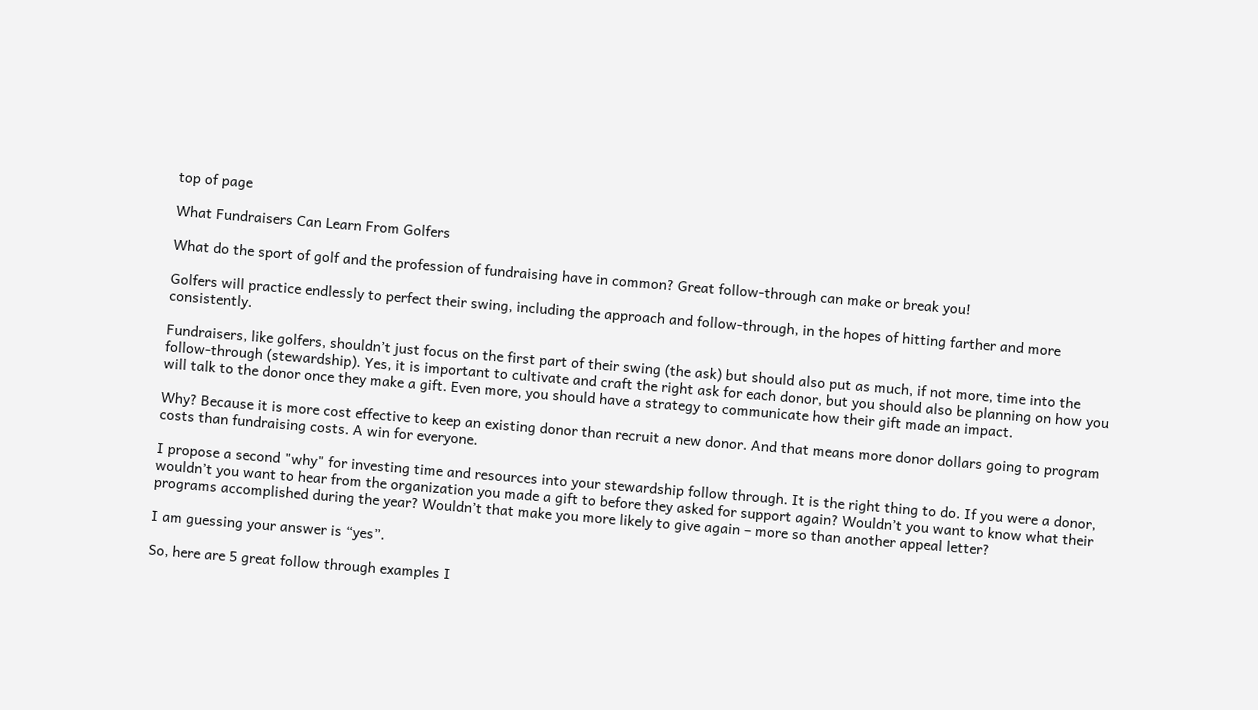top of page

What Fundraisers Can Learn From Golfers

What do the sport of golf and the profession of fundraising have in common? Great follow-through can make or break you!

Golfers will practice endlessly to perfect their swing, including the approach and follow-through, in the hopes of hitting farther and more consistently.

Fundraisers, like golfers, shouldn’t just focus on the first part of their swing (the ask) but should also put as much, if not more, time into the follow-through (stewardship). Yes, it is important to cultivate and craft the right ask for each donor, but you should also be planning on how you will talk to the donor once they make a gift. Even more, you should have a strategy to communicate how their gift made an impact.

Why? Because it is more cost effective to keep an existing donor than recruit a new donor. And that means more donor dollars going to program costs than fundraising costs. A win for everyone.

I propose a second "why" for investing time and resources into your stewardship follow through. It is the right thing to do. If you were a donor, wouldn’t you want to hear from the organization you made a gift to before they asked for support again? Wouldn’t you want to know what their programs accomplished during the year? Wouldn’t that make you more likely to give again – more so than another appeal letter?

I am guessing your answer is “yes”.

So, here are 5 great follow through examples I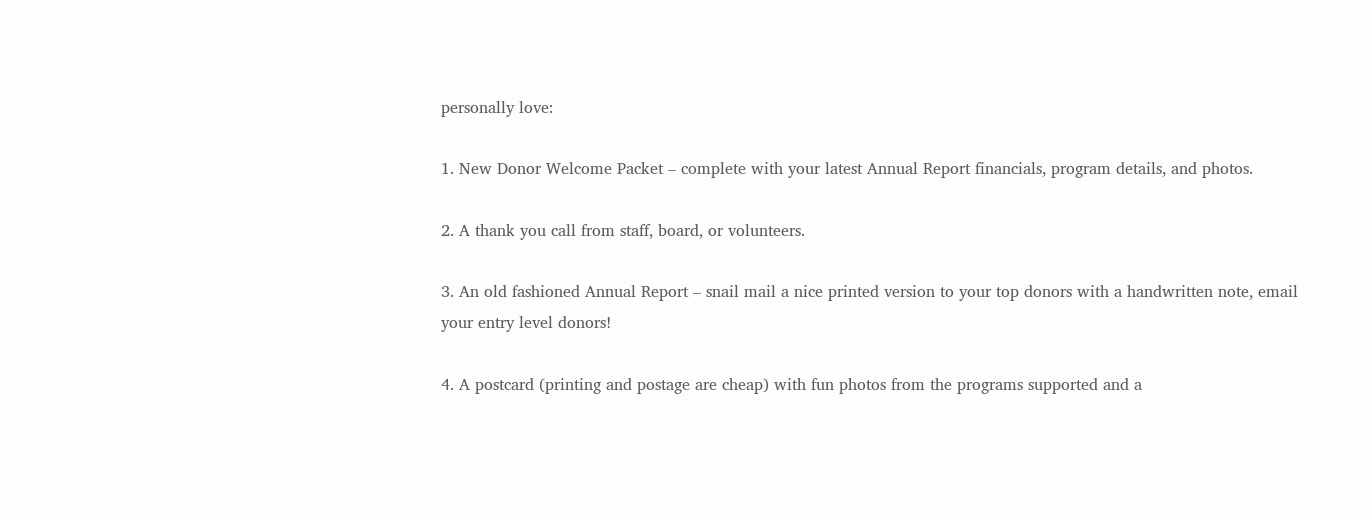personally love:

1. New Donor Welcome Packet – complete with your latest Annual Report financials, program details, and photos.

2. A thank you call from staff, board, or volunteers.

3. An old fashioned Annual Report – snail mail a nice printed version to your top donors with a handwritten note, email your entry level donors!

4. A postcard (printing and postage are cheap) with fun photos from the programs supported and a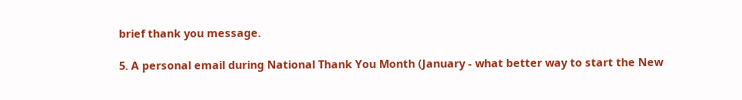brief thank you message.

5. A personal email during National Thank You Month (January - what better way to start the New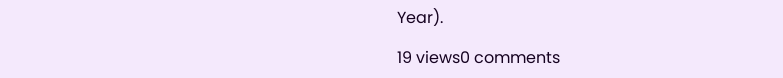Year).

19 views0 comments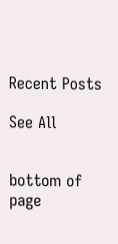Recent Posts

See All


bottom of page